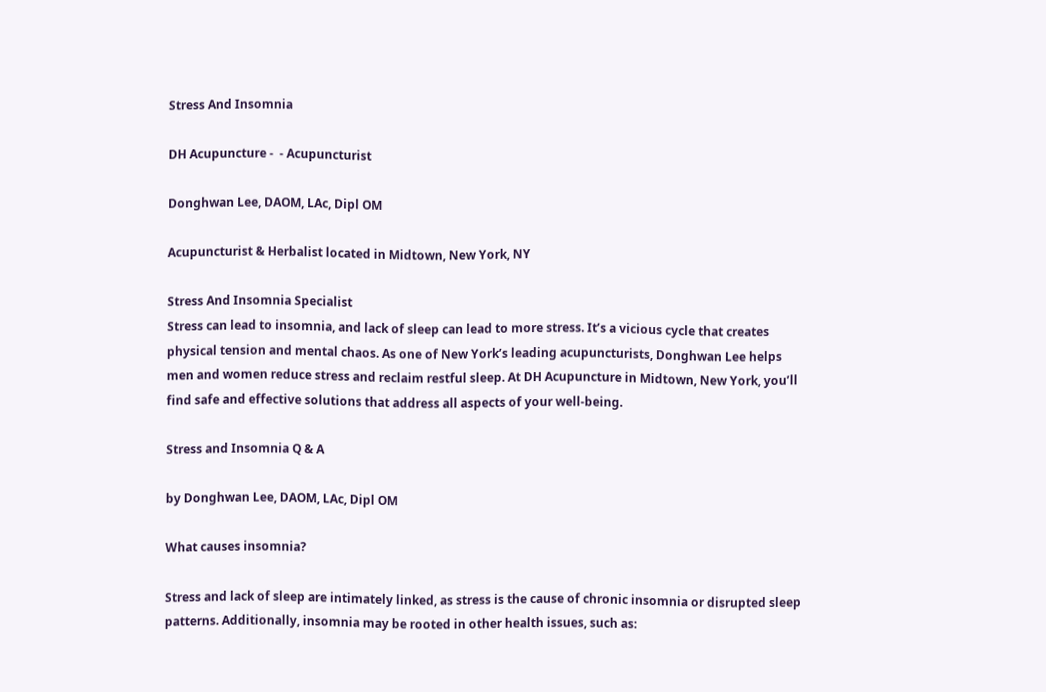Stress And Insomnia

DH Acupuncture -  - Acupuncturist

Donghwan Lee, DAOM, LAc, Dipl OM

Acupuncturist & Herbalist located in Midtown, New York, NY

Stress And Insomnia Specialist
Stress can lead to insomnia, and lack of sleep can lead to more stress. It’s a vicious cycle that creates physical tension and mental chaos. As one of New York’s leading acupuncturists, Donghwan Lee helps men and women reduce stress and reclaim restful sleep. At DH Acupuncture in Midtown, New York, you’ll find safe and effective solutions that address all aspects of your well-being.

Stress and Insomnia Q & A

by Donghwan Lee, DAOM, LAc, Dipl OM

What causes insomnia?

Stress and lack of sleep are intimately linked, as stress is the cause of chronic insomnia or disrupted sleep patterns. Additionally, insomnia may be rooted in other health issues, such as: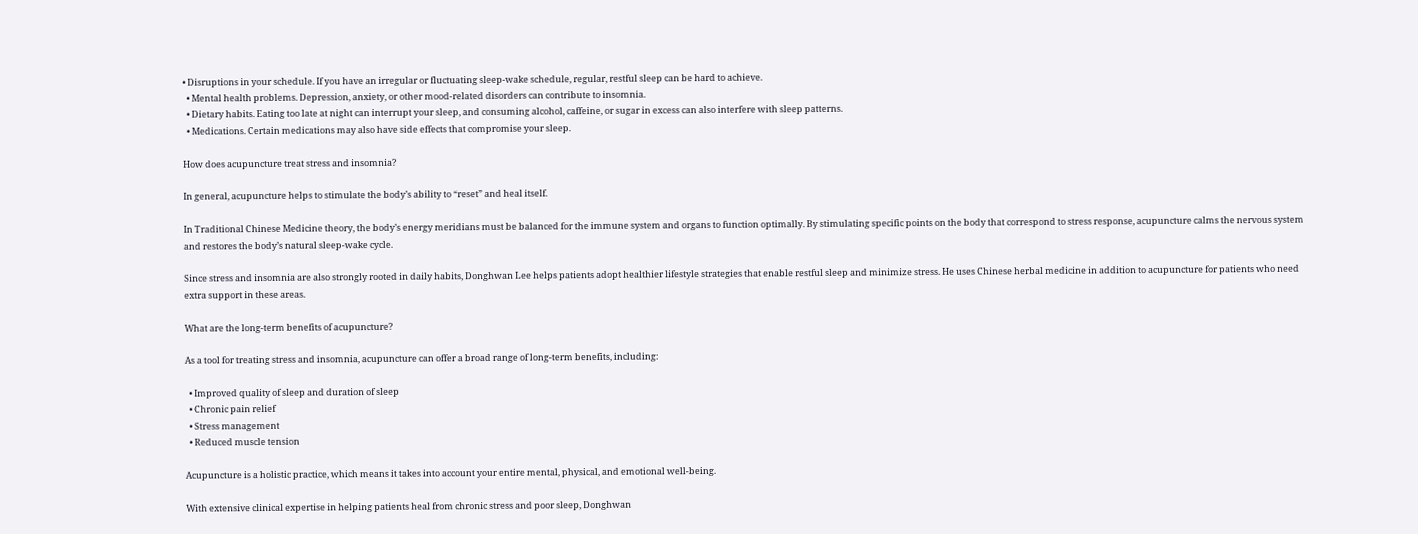• Disruptions in your schedule. If you have an irregular or fluctuating sleep-wake schedule, regular, restful sleep can be hard to achieve.
  • Mental health problems. Depression, anxiety, or other mood-related disorders can contribute to insomnia.
  • Dietary habits. Eating too late at night can interrupt your sleep, and consuming alcohol, caffeine, or sugar in excess can also interfere with sleep patterns.
  • Medications. Certain medications may also have side effects that compromise your sleep.

How does acupuncture treat stress and insomnia?

In general, acupuncture helps to stimulate the body’s ability to “reset” and heal itself.

In Traditional Chinese Medicine theory, the body’s energy meridians must be balanced for the immune system and organs to function optimally. By stimulating specific points on the body that correspond to stress response, acupuncture calms the nervous system and restores the body’s natural sleep-wake cycle.

Since stress and insomnia are also strongly rooted in daily habits, Donghwan Lee helps patients adopt healthier lifestyle strategies that enable restful sleep and minimize stress. He uses Chinese herbal medicine in addition to acupuncture for patients who need extra support in these areas.

What are the long-term benefits of acupuncture?

As a tool for treating stress and insomnia, acupuncture can offer a broad range of long-term benefits, including:

  • Improved quality of sleep and duration of sleep
  • Chronic pain relief
  • Stress management
  • Reduced muscle tension

Acupuncture is a holistic practice, which means it takes into account your entire mental, physical, and emotional well-being.

With extensive clinical expertise in helping patients heal from chronic stress and poor sleep, Donghwan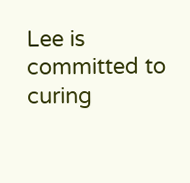Lee is committed to curing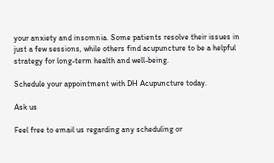your anxiety and insomnia. Some patients resolve their issues in just a few sessions, while others find acupuncture to be a helpful strategy for long-term health and well-being.

Schedule your appointment with DH Acupuncture today.

Ask us

Feel free to email us regarding any scheduling or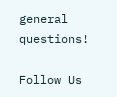general questions!

Follow Us